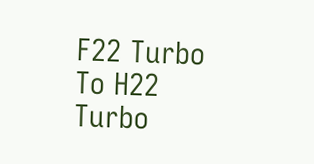F22 Turbo To H22 Turbo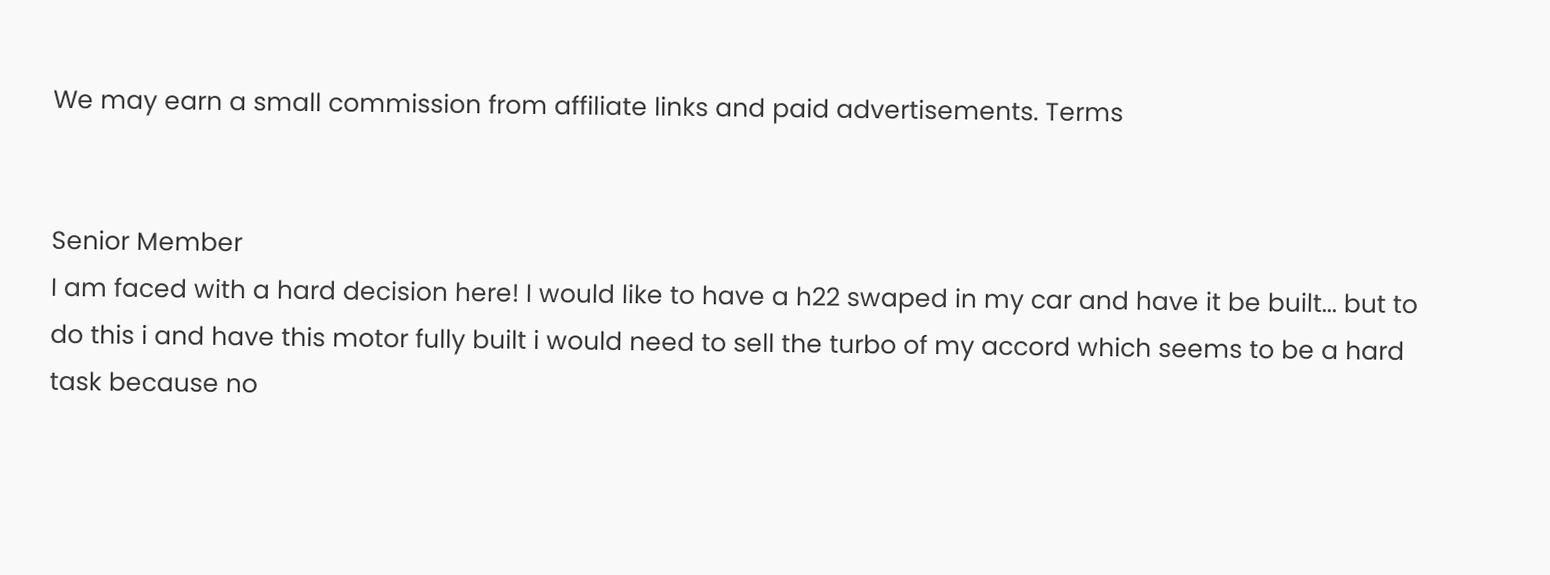We may earn a small commission from affiliate links and paid advertisements. Terms


Senior Member
I am faced with a hard decision here! I would like to have a h22 swaped in my car and have it be built... but to do this i and have this motor fully built i would need to sell the turbo of my accord which seems to be a hard task because no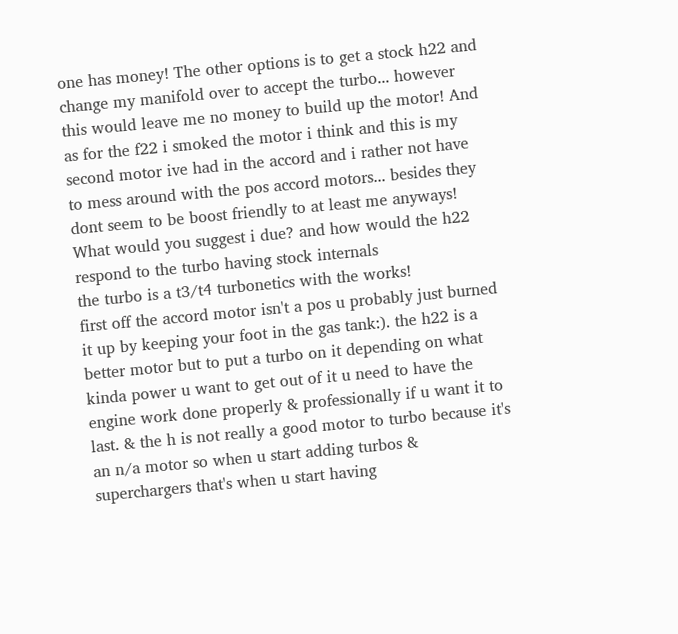one has money! The other options is to get a stock h22 and change my manifold over to accept the turbo... however this would leave me no money to build up the motor! And as for the f22 i smoked the motor i think and this is my second motor ive had in the accord and i rather not have to mess around with the pos accord motors... besides they dont seem to be boost friendly to at least me anyways! What would you suggest i due? and how would the h22 respond to the turbo having stock internals
the turbo is a t3/t4 turbonetics with the works!
first off the accord motor isn't a pos u probably just burned it up by keeping your foot in the gas tank:). the h22 is a better motor but to put a turbo on it depending on what kinda power u want to get out of it u need to have the engine work done properly & professionally if u want it to last. & the h is not really a good motor to turbo because it's an n/a motor so when u start adding turbos & superchargers that's when u start having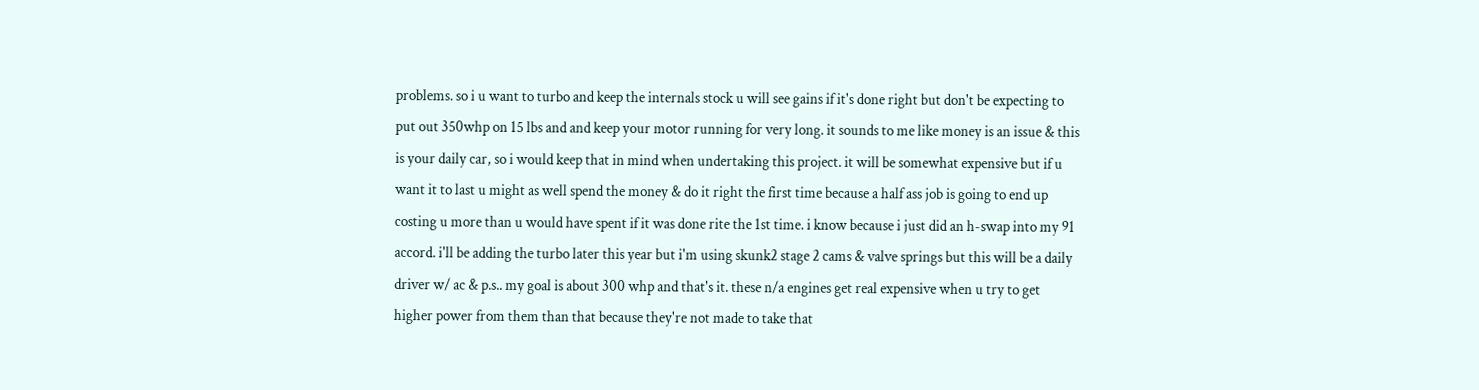problems. so i u want to turbo and keep the internals stock u will see gains if it's done right but don't be expecting to put out 350whp on 15 lbs and and keep your motor running for very long. it sounds to me like money is an issue & this is your daily car, so i would keep that in mind when undertaking this project. it will be somewhat expensive but if u want it to last u might as well spend the money & do it right the first time because a half ass job is going to end up costing u more than u would have spent if it was done rite the 1st time. i know because i just did an h-swap into my 91 accord. i'll be adding the turbo later this year but i'm using skunk2 stage 2 cams & valve springs but this will be a daily driver w/ ac & p.s.. my goal is about 300 whp and that's it. these n/a engines get real expensive when u try to get higher power from them than that because they're not made to take that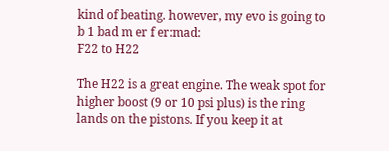kind of beating. however, my evo is going to b 1 bad m er f er:mad:
F22 to H22

The H22 is a great engine. The weak spot for higher boost (9 or 10 psi plus) is the ring lands on the pistons. If you keep it at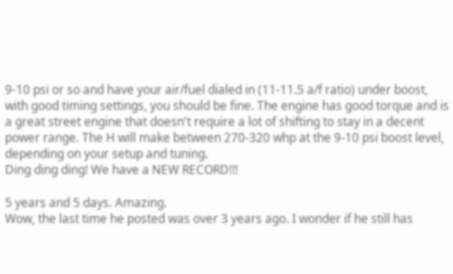9-10 psi or so and have your air/fuel dialed in (11-11.5 a/f ratio) under boost, with good timing settings, you should be fine. The engine has good torque and is a great street engine that doesn't require a lot of shifting to stay in a decent power range. The H will make between 270-320 whp at the 9-10 psi boost level, depending on your setup and tuning.
Ding ding ding! We have a NEW RECORD!!!

5 years and 5 days. Amazing.
Wow, the last time he posted was over 3 years ago. I wonder if he still has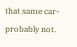that same car- probably not.